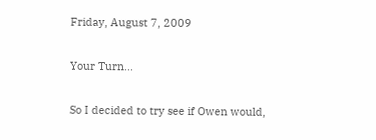Friday, August 7, 2009

Your Turn...

So I decided to try see if Owen would,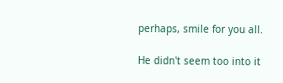perhaps, smile for you all.

He didn't seem too into it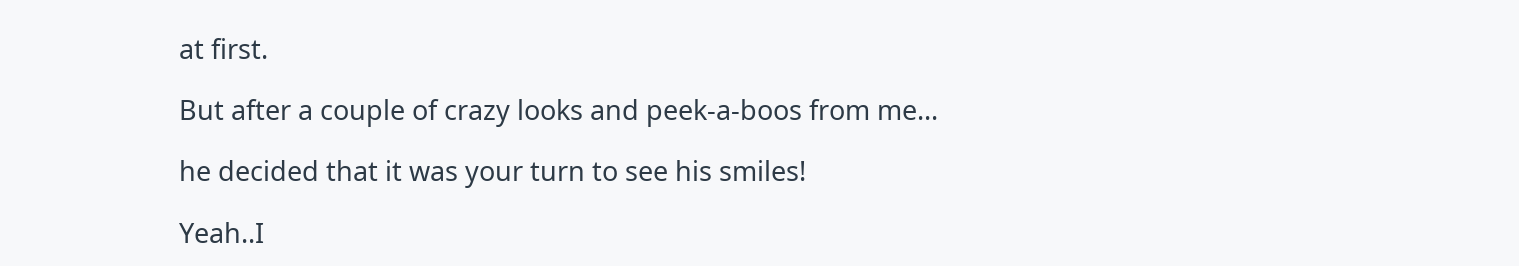at first.

But after a couple of crazy looks and peek-a-boos from me...

he decided that it was your turn to see his smiles!

Yeah..I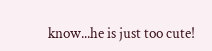know...he is just too cute!